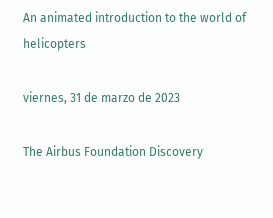An animated introduction to the world of helicopters

viernes, 31 de marzo de 2023

The Airbus Foundation Discovery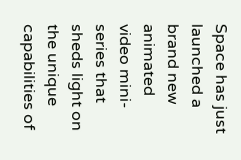Space has just launched a brand new animated video mini-series that sheds light on the unique capabilities of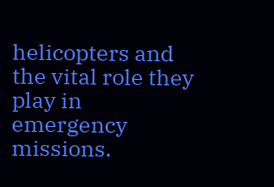helicopters and the vital role they play in emergency missions.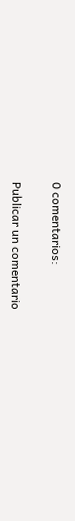0 comentarios:

Publicar un comentario